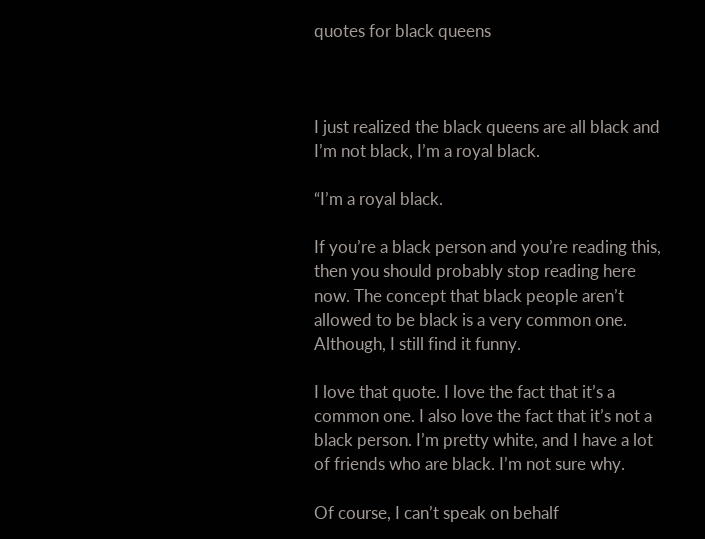quotes for black queens



I just realized the black queens are all black and I’m not black, I’m a royal black.

“I’m a royal black.

If you’re a black person and you’re reading this, then you should probably stop reading here now. The concept that black people aren’t allowed to be black is a very common one. Although, I still find it funny.

I love that quote. I love the fact that it’s a common one. I also love the fact that it’s not a black person. I’m pretty white, and I have a lot of friends who are black. I’m not sure why.

Of course, I can’t speak on behalf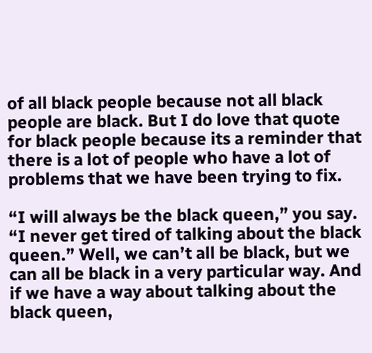of all black people because not all black people are black. But I do love that quote for black people because its a reminder that there is a lot of people who have a lot of problems that we have been trying to fix.

“I will always be the black queen,” you say. “I never get tired of talking about the black queen.” Well, we can’t all be black, but we can all be black in a very particular way. And if we have a way about talking about the black queen,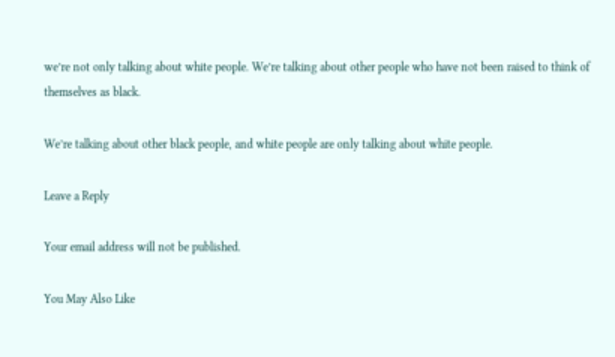we’re not only talking about white people. We’re talking about other people who have not been raised to think of themselves as black.

We’re talking about other black people, and white people are only talking about white people.

Leave a Reply

Your email address will not be published.

You May Also Like